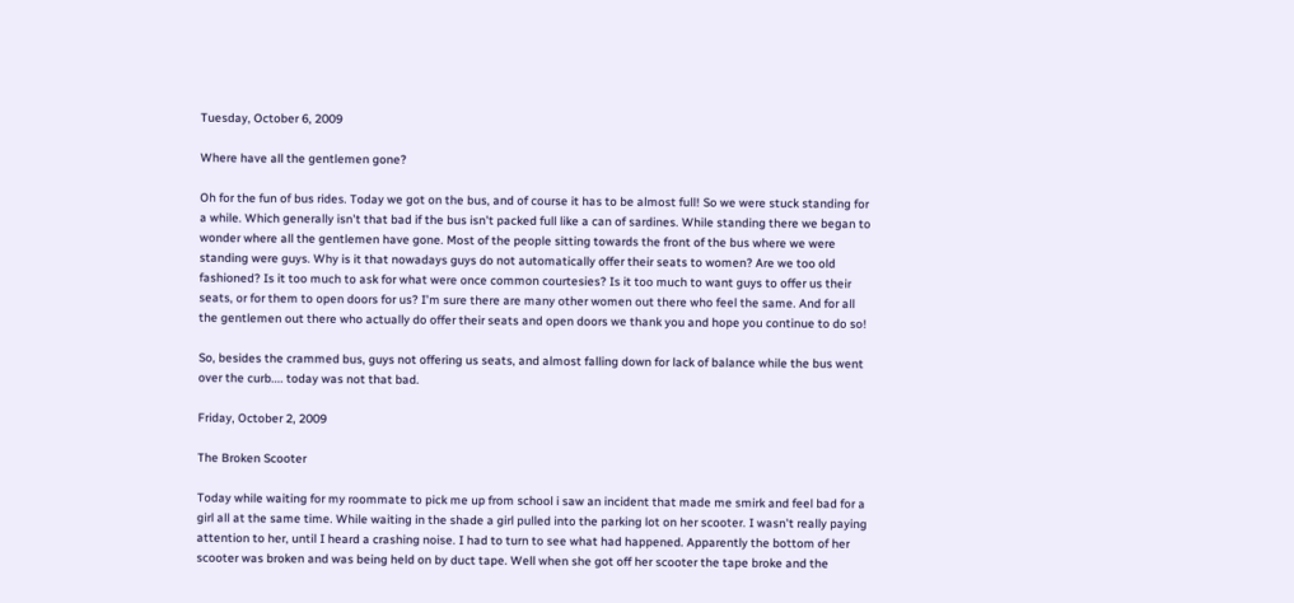Tuesday, October 6, 2009

Where have all the gentlemen gone?

Oh for the fun of bus rides. Today we got on the bus, and of course it has to be almost full! So we were stuck standing for a while. Which generally isn't that bad if the bus isn't packed full like a can of sardines. While standing there we began to wonder where all the gentlemen have gone. Most of the people sitting towards the front of the bus where we were standing were guys. Why is it that nowadays guys do not automatically offer their seats to women? Are we too old fashioned? Is it too much to ask for what were once common courtesies? Is it too much to want guys to offer us their seats, or for them to open doors for us? I'm sure there are many other women out there who feel the same. And for all the gentlemen out there who actually do offer their seats and open doors we thank you and hope you continue to do so!

So, besides the crammed bus, guys not offering us seats, and almost falling down for lack of balance while the bus went over the curb.... today was not that bad.

Friday, October 2, 2009

The Broken Scooter

Today while waiting for my roommate to pick me up from school i saw an incident that made me smirk and feel bad for a girl all at the same time. While waiting in the shade a girl pulled into the parking lot on her scooter. I wasn't really paying attention to her, until I heard a crashing noise. I had to turn to see what had happened. Apparently the bottom of her scooter was broken and was being held on by duct tape. Well when she got off her scooter the tape broke and the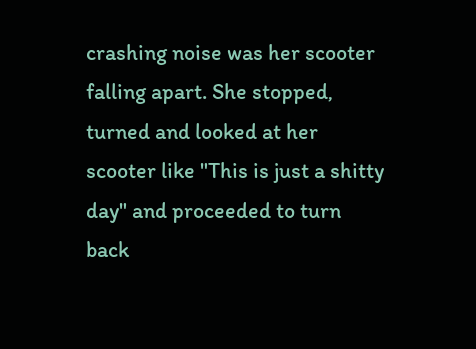crashing noise was her scooter falling apart. She stopped, turned and looked at her scooter like "This is just a shitty day" and proceeded to turn back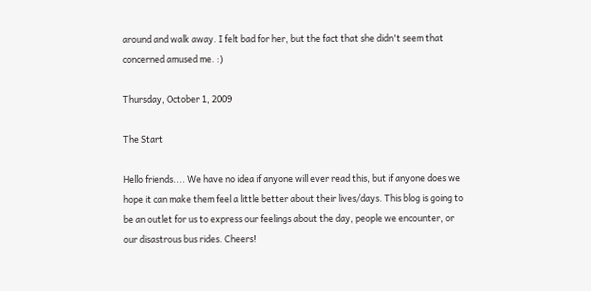around and walk away. I felt bad for her, but the fact that she didn't seem that concerned amused me. :)

Thursday, October 1, 2009

The Start

Hello friends.... We have no idea if anyone will ever read this, but if anyone does we hope it can make them feel a little better about their lives/days. This blog is going to be an outlet for us to express our feelings about the day, people we encounter, or our disastrous bus rides. Cheers!